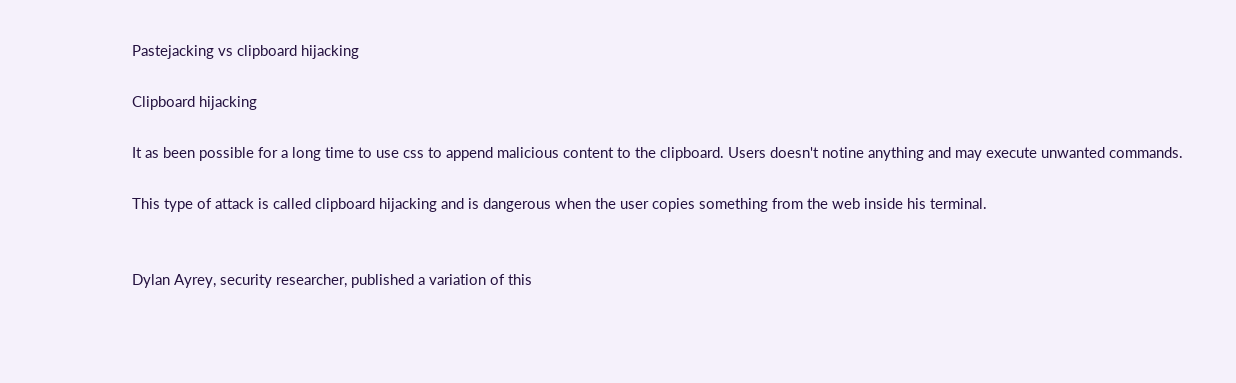Pastejacking vs clipboard hijacking

Clipboard hijacking

It as been possible for a long time to use css to append malicious content to the clipboard. Users doesn't notine anything and may execute unwanted commands.

This type of attack is called clipboard hijacking and is dangerous when the user copies something from the web inside his terminal.


Dylan Ayrey, security researcher, published a variation of this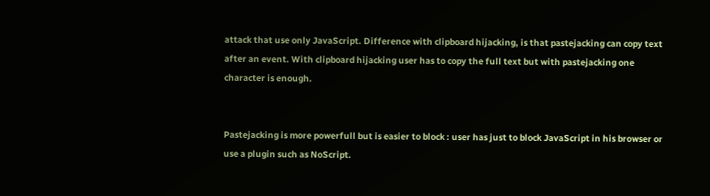attack that use only JavaScript. Difference with clipboard hijacking, is that pastejacking can copy text after an event. With clipboard hijacking user has to copy the full text but with pastejacking one character is enough.


Pastejacking is more powerfull but is easier to block : user has just to block JavaScript in his browser or use a plugin such as NoScript.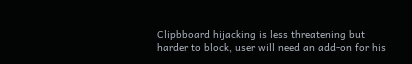Clipbboard hijacking is less threatening but harder to block, user will need an add-on for his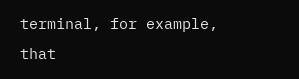terminal, for example, that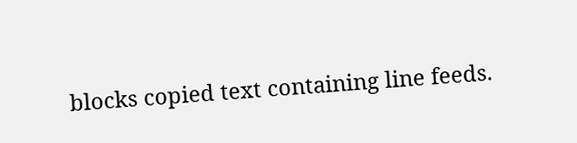blocks copied text containing line feeds.